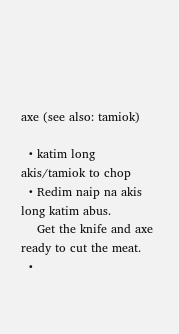axe (see also: tamiok)

  • katim long akis/tamiok to chop
  • Redim naip na akis long katim abus.
    Get the knife and axe ready to cut the meat.
  •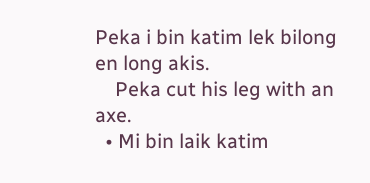Peka i bin katim lek bilong en long akis.
    Peka cut his leg with an axe.
  • Mi bin laik katim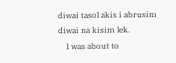diwai tasol akis i abrusim diwai na kisim lek.
    I was about to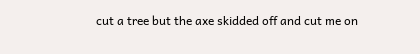cut a tree but the axe skidded off and cut me on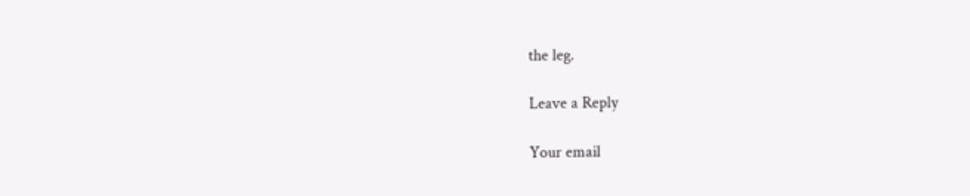the leg.

Leave a Reply

Your email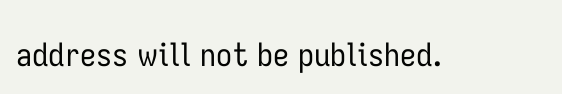address will not be published.